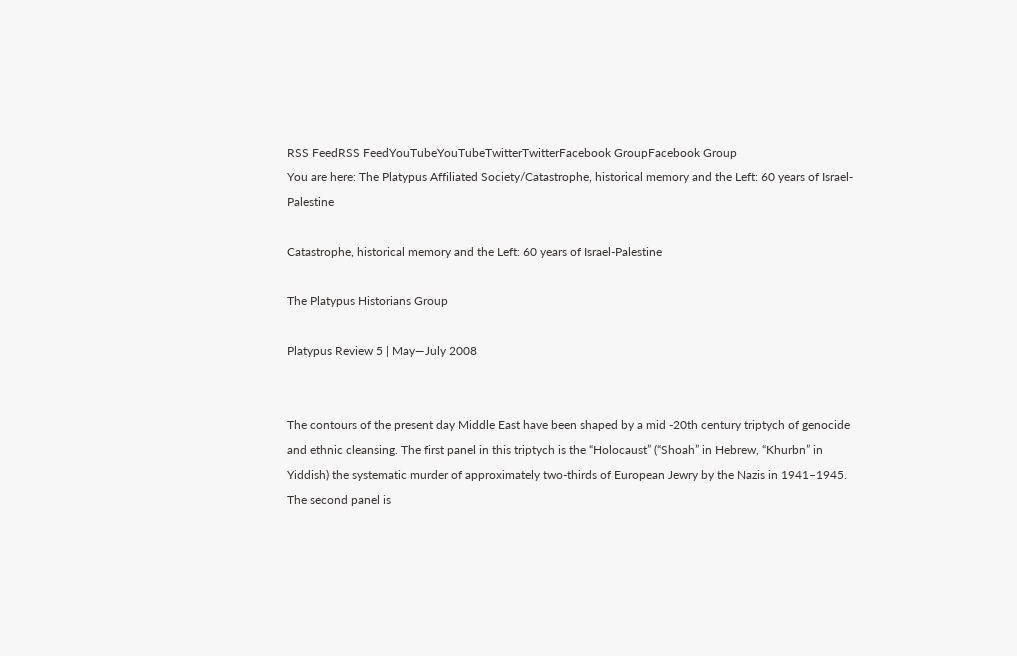RSS FeedRSS FeedYouTubeYouTubeTwitterTwitterFacebook GroupFacebook Group
You are here: The Platypus Affiliated Society/Catastrophe, historical memory and the Left: 60 years of Israel-Palestine

Catastrophe, historical memory and the Left: 60 years of Israel-Palestine

The Platypus Historians Group

Platypus Review 5 | May—July 2008


The contours of the present day Middle East have been shaped by a mid -20th century triptych of genocide and ethnic cleansing. The first panel in this triptych is the “Holocaust” (“Shoah” in Hebrew, “Khurbn” in Yiddish) the systematic murder of approximately two-thirds of European Jewry by the Nazis in 1941–1945. The second panel is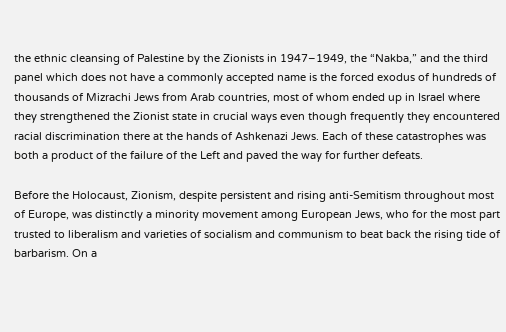the ethnic cleansing of Palestine by the Zionists in 1947–1949, the “Nakba,” and the third panel which does not have a commonly accepted name is the forced exodus of hundreds of thousands of Mizrachi Jews from Arab countries, most of whom ended up in Israel where they strengthened the Zionist state in crucial ways even though frequently they encountered racial discrimination there at the hands of Ashkenazi Jews. Each of these catastrophes was both a product of the failure of the Left and paved the way for further defeats.

Before the Holocaust, Zionism, despite persistent and rising anti-Semitism throughout most of Europe, was distinctly a minority movement among European Jews, who for the most part trusted to liberalism and varieties of socialism and communism to beat back the rising tide of barbarism. On a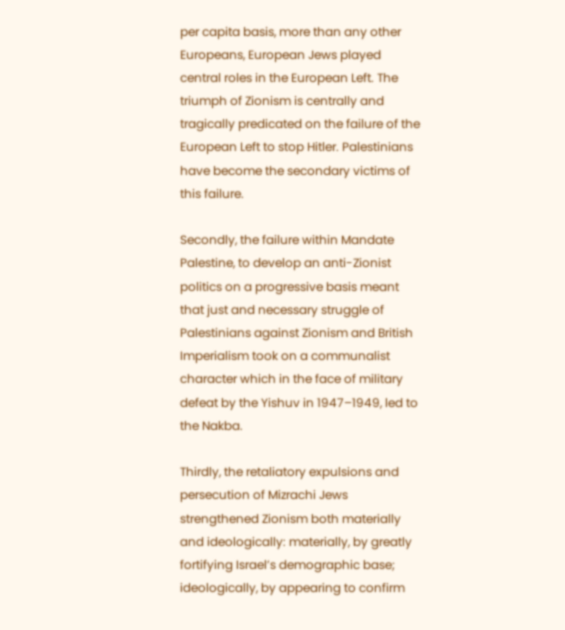per capita basis, more than any other Europeans, European Jews played central roles in the European Left. The triumph of Zionism is centrally and tragically predicated on the failure of the European Left to stop Hitler. Palestinians have become the secondary victims of this failure.

Secondly, the failure within Mandate Palestine, to develop an anti-Zionist politics on a progressive basis meant that just and necessary struggle of Palestinians against Zionism and British Imperialism took on a communalist character which in the face of military defeat by the Yishuv in 1947–1949, led to the Nakba.

Thirdly, the retaliatory expulsions and persecution of Mizrachi Jews strengthened Zionism both materially and ideologically: materially, by greatly fortifying Israel’s demographic base; ideologically, by appearing to confirm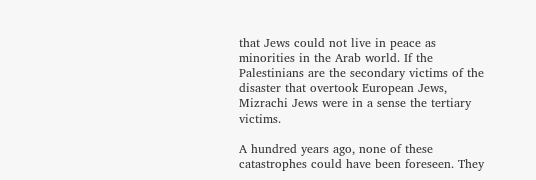that Jews could not live in peace as minorities in the Arab world. If the Palestinians are the secondary victims of the disaster that overtook European Jews, Mizrachi Jews were in a sense the tertiary victims.

A hundred years ago, none of these catastrophes could have been foreseen. They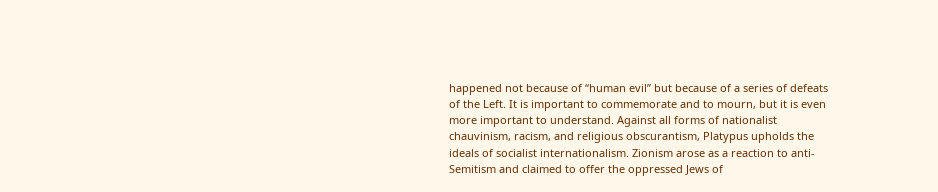happened not because of “human evil” but because of a series of defeats of the Left. It is important to commemorate and to mourn, but it is even more important to understand. Against all forms of nationalist chauvinism, racism, and religious obscurantism, Platypus upholds the ideals of socialist internationalism. Zionism arose as a reaction to anti-Semitism and claimed to offer the oppressed Jews of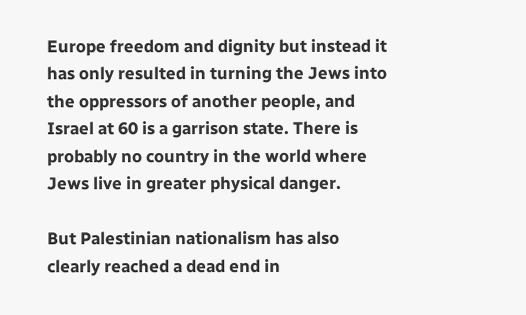Europe freedom and dignity but instead it has only resulted in turning the Jews into the oppressors of another people, and Israel at 60 is a garrison state. There is probably no country in the world where Jews live in greater physical danger.

But Palestinian nationalism has also clearly reached a dead end in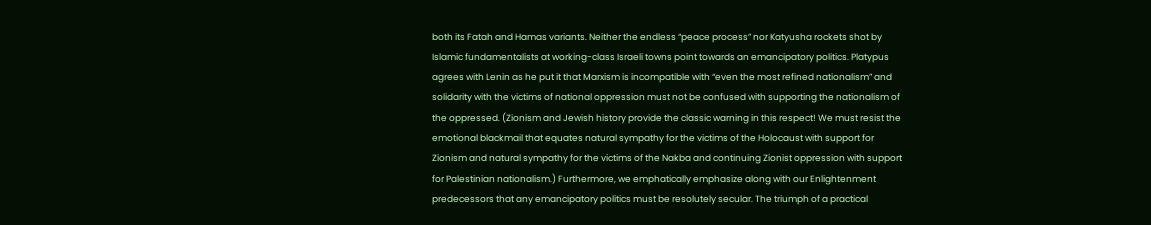both its Fatah and Hamas variants. Neither the endless “peace process” nor Katyusha rockets shot by Islamic fundamentalists at working-class Israeli towns point towards an emancipatory politics. Platypus agrees with Lenin as he put it that Marxism is incompatible with “even the most refined nationalism” and solidarity with the victims of national oppression must not be confused with supporting the nationalism of the oppressed. (Zionism and Jewish history provide the classic warning in this respect! We must resist the emotional blackmail that equates natural sympathy for the victims of the Holocaust with support for Zionism and natural sympathy for the victims of the Nakba and continuing Zionist oppression with support for Palestinian nationalism.) Furthermore, we emphatically emphasize along with our Enlightenment predecessors that any emancipatory politics must be resolutely secular. The triumph of a practical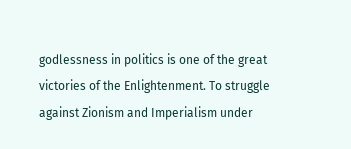godlessness in politics is one of the great victories of the Enlightenment. To struggle against Zionism and Imperialism under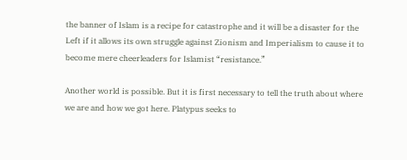the banner of Islam is a recipe for catastrophe and it will be a disaster for the Left if it allows its own struggle against Zionism and Imperialism to cause it to become mere cheerleaders for Islamist “resistance.”

Another world is possible. But it is first necessary to tell the truth about where we are and how we got here. Platypus seeks to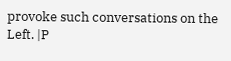provoke such conversations on the Left. |P